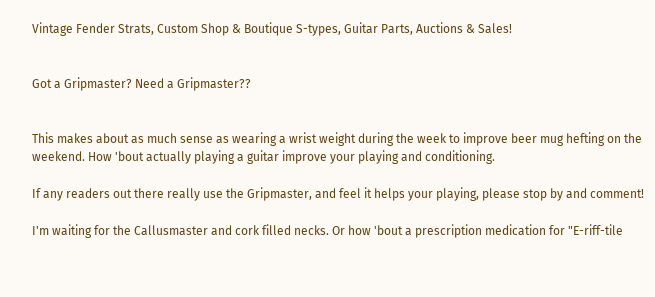Vintage Fender Strats, Custom Shop & Boutique S-types, Guitar Parts, Auctions & Sales!


Got a Gripmaster? Need a Gripmaster??


This makes about as much sense as wearing a wrist weight during the week to improve beer mug hefting on the weekend. How 'bout actually playing a guitar improve your playing and conditioning.

If any readers out there really use the Gripmaster, and feel it helps your playing, please stop by and comment!

I'm waiting for the Callusmaster and cork filled necks. Or how 'bout a prescription medication for "E-riff-tile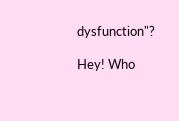dysfunction"?

Hey! Who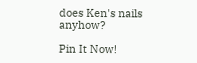does Ken's nails anyhow?

Pin It Now!